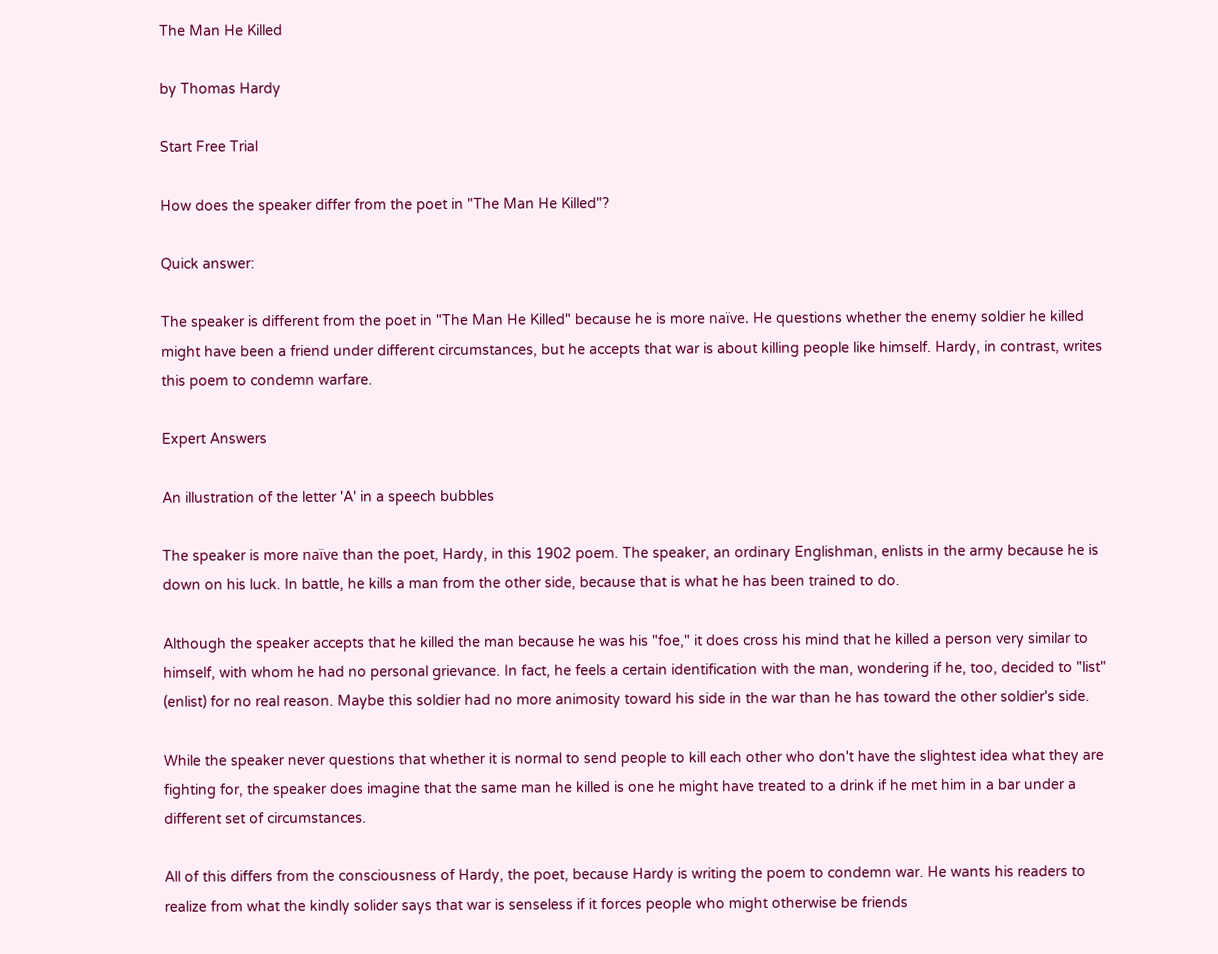The Man He Killed

by Thomas Hardy

Start Free Trial

How does the speaker differ from the poet in "The Man He Killed"?

Quick answer:

The speaker is different from the poet in "The Man He Killed" because he is more naïve. He questions whether the enemy soldier he killed might have been a friend under different circumstances, but he accepts that war is about killing people like himself. Hardy, in contrast, writes this poem to condemn warfare.

Expert Answers

An illustration of the letter 'A' in a speech bubbles

The speaker is more naïve than the poet, Hardy, in this 1902 poem. The speaker, an ordinary Englishman, enlists in the army because he is down on his luck. In battle, he kills a man from the other side, because that is what he has been trained to do.

Although the speaker accepts that he killed the man because he was his "foe," it does cross his mind that he killed a person very similar to himself, with whom he had no personal grievance. In fact, he feels a certain identification with the man, wondering if he, too, decided to "list" (enlist) for no real reason. Maybe this soldier had no more animosity toward his side in the war than he has toward the other soldier's side.

While the speaker never questions that whether it is normal to send people to kill each other who don't have the slightest idea what they are fighting for, the speaker does imagine that the same man he killed is one he might have treated to a drink if he met him in a bar under a different set of circumstances.

All of this differs from the consciousness of Hardy, the poet, because Hardy is writing the poem to condemn war. He wants his readers to realize from what the kindly solider says that war is senseless if it forces people who might otherwise be friends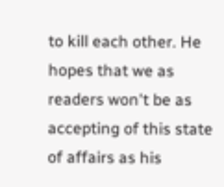to kill each other. He hopes that we as readers won't be as accepting of this state of affairs as his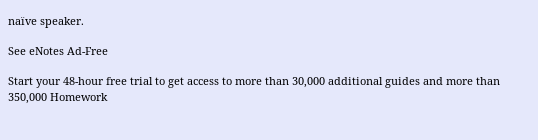naïve speaker.

See eNotes Ad-Free

Start your 48-hour free trial to get access to more than 30,000 additional guides and more than 350,000 Homework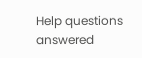Help questions answered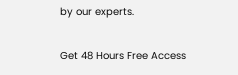by our experts.

Get 48 Hours Free Access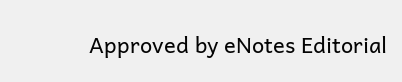Approved by eNotes Editorial